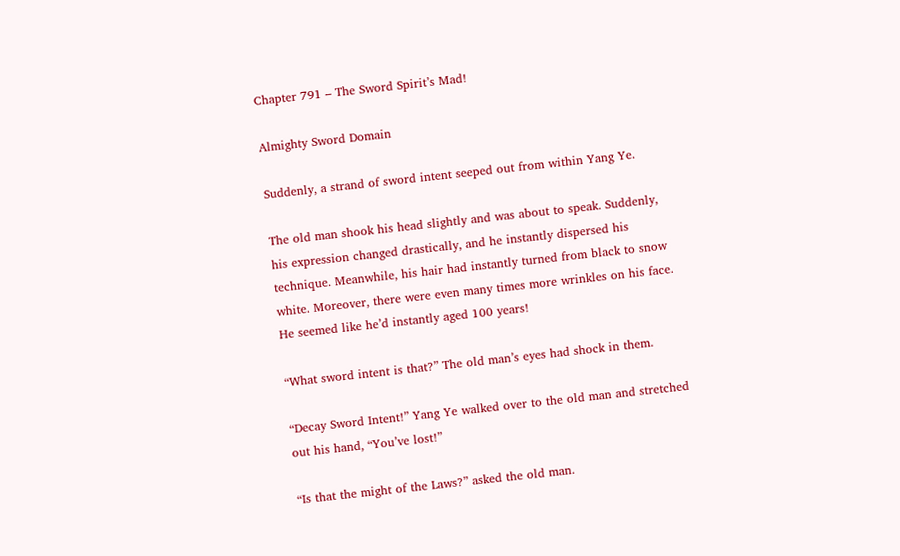Chapter 791 – The Sword Spirit’s Mad!

Almighty Sword Domain

Suddenly, a strand of sword intent seeped out from within Yang Ye.

The old man shook his head slightly and was about to speak. Suddenly, his expression changed drastically, and he instantly dispersed his technique. Meanwhile, his hair had instantly turned from black to snow white. Moreover, there were even many times more wrinkles on his face. He seemed like he’d instantly aged 100 years!

“What sword intent is that?” The old man’s eyes had shock in them.

“Decay Sword Intent!” Yang Ye walked over to the old man and stretched out his hand, “You’ve lost!”

“Is that the might of the Laws?” asked the old man.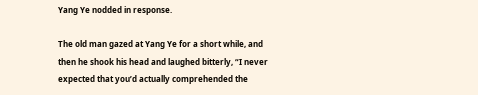Yang Ye nodded in response.

The old man gazed at Yang Ye for a short while, and then he shook his head and laughed bitterly, “I never expected that you’d actually comprehended the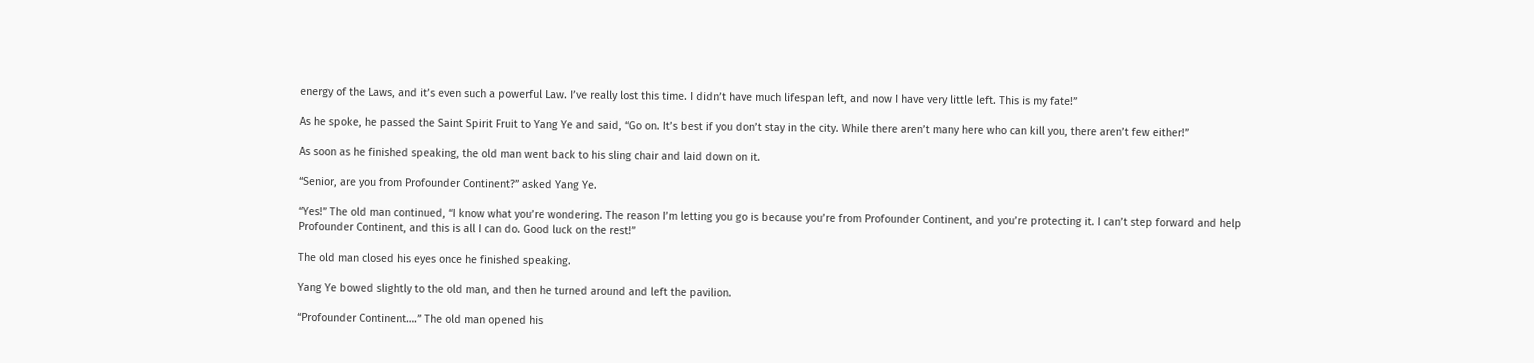energy of the Laws, and it’s even such a powerful Law. I’ve really lost this time. I didn’t have much lifespan left, and now I have very little left. This is my fate!”

As he spoke, he passed the Saint Spirit Fruit to Yang Ye and said, “Go on. It’s best if you don’t stay in the city. While there aren’t many here who can kill you, there aren’t few either!”

As soon as he finished speaking, the old man went back to his sling chair and laid down on it.

“Senior, are you from Profounder Continent?” asked Yang Ye.

“Yes!” The old man continued, “I know what you’re wondering. The reason I’m letting you go is because you’re from Profounder Continent, and you’re protecting it. I can’t step forward and help Profounder Continent, and this is all I can do. Good luck on the rest!”

The old man closed his eyes once he finished speaking.

Yang Ye bowed slightly to the old man, and then he turned around and left the pavilion.

“Profounder Continent….” The old man opened his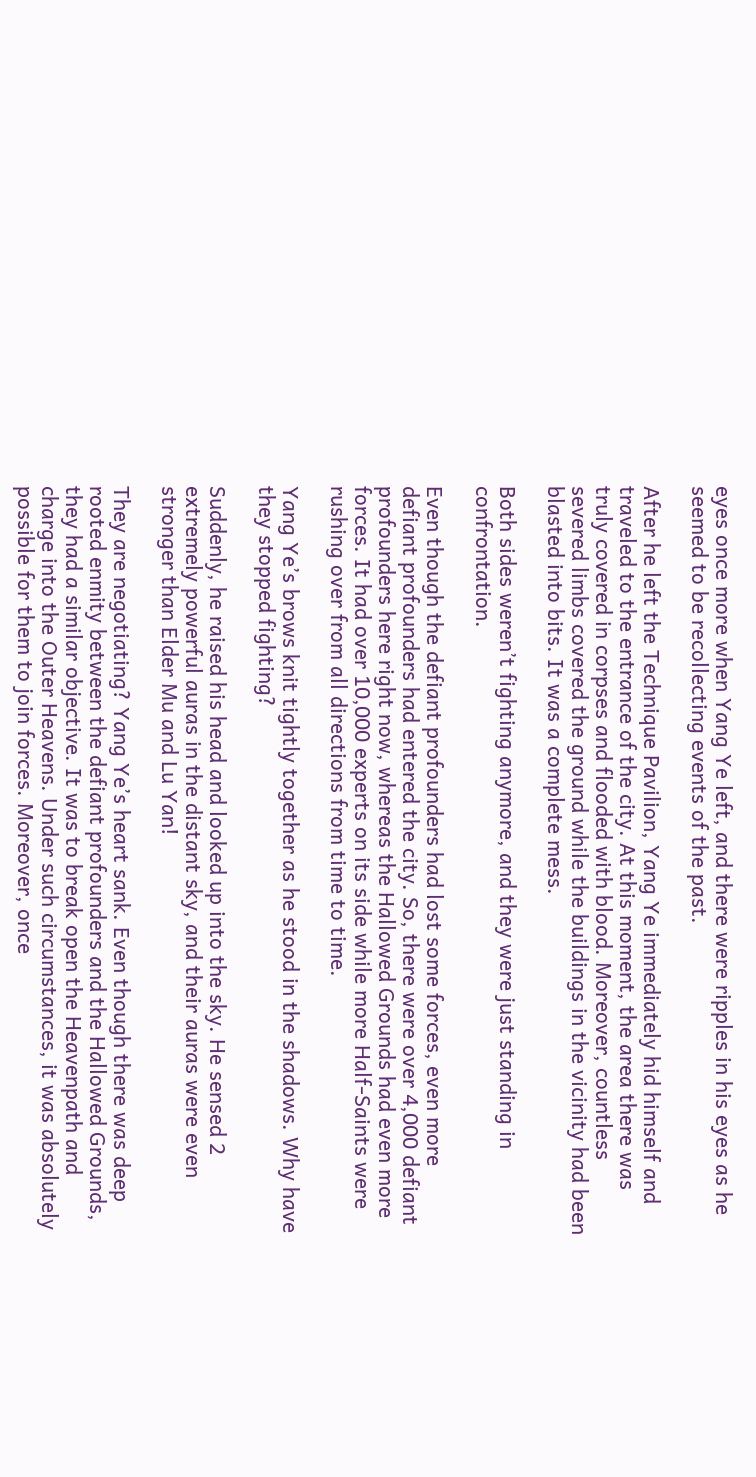eyes once more when Yang Ye left, and there were ripples in his eyes as he seemed to be recollecting events of the past.

After he left the Technique Pavilion, Yang Ye immediately hid himself and traveled to the entrance of the city. At this moment, the area there was truly covered in corpses and flooded with blood. Moreover, countless severed limbs covered the ground while the buildings in the vicinity had been blasted into bits. It was a complete mess.

Both sides weren’t fighting anymore, and they were just standing in confrontation.

Even though the defiant profounders had lost some forces, even more defiant profounders had entered the city. So, there were over 4,000 defiant profounders here right now, whereas the Hallowed Grounds had even more forces. It had over 10,000 experts on its side while more Half-Saints were rushing over from all directions from time to time.

Yang Ye’s brows knit tightly together as he stood in the shadows. Why have they stopped fighting?

Suddenly, he raised his head and looked up into the sky. He sensed 2 extremely powerful auras in the distant sky, and their auras were even stronger than Elder Mu and Lu Yan!

They are negotiating? Yang Ye’s heart sank. Even though there was deep rooted enmity between the defiant profounders and the Hallowed Grounds, they had a similar objective. It was to break open the Heavenpath and charge into the Outer Heavens. Under such circumstances, it was absolutely possible for them to join forces. Moreover, once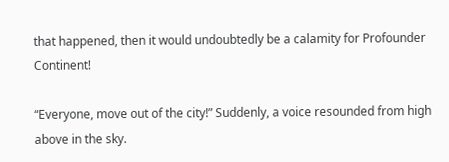that happened, then it would undoubtedly be a calamity for Profounder Continent!

“Everyone, move out of the city!” Suddenly, a voice resounded from high above in the sky.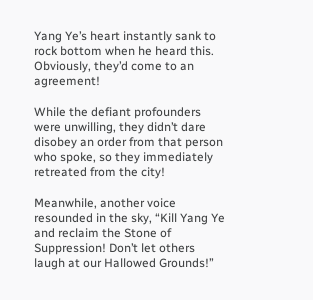Yang Ye’s heart instantly sank to rock bottom when he heard this. Obviously, they’d come to an agreement!

While the defiant profounders were unwilling, they didn’t dare disobey an order from that person who spoke, so they immediately retreated from the city!

Meanwhile, another voice resounded in the sky, “Kill Yang Ye and reclaim the Stone of Suppression! Don’t let others laugh at our Hallowed Grounds!”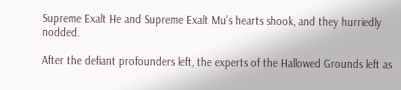Supreme Exalt He and Supreme Exalt Mu’s hearts shook, and they hurriedly nodded.

After the defiant profounders left, the experts of the Hallowed Grounds left as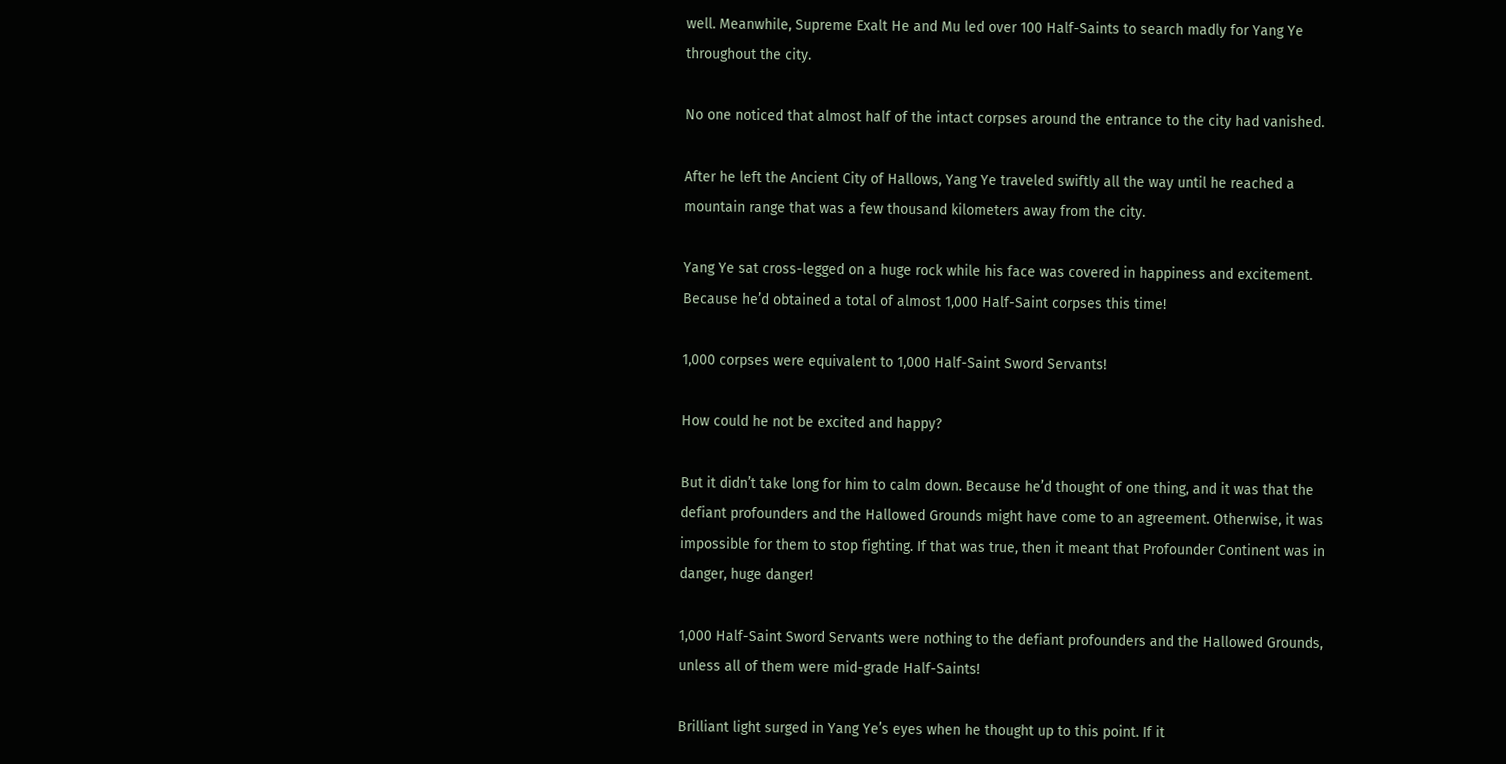well. Meanwhile, Supreme Exalt He and Mu led over 100 Half-Saints to search madly for Yang Ye throughout the city.

No one noticed that almost half of the intact corpses around the entrance to the city had vanished.

After he left the Ancient City of Hallows, Yang Ye traveled swiftly all the way until he reached a mountain range that was a few thousand kilometers away from the city.

Yang Ye sat cross-legged on a huge rock while his face was covered in happiness and excitement. Because he’d obtained a total of almost 1,000 Half-Saint corpses this time!

1,000 corpses were equivalent to 1,000 Half-Saint Sword Servants!

How could he not be excited and happy?

But it didn’t take long for him to calm down. Because he’d thought of one thing, and it was that the defiant profounders and the Hallowed Grounds might have come to an agreement. Otherwise, it was impossible for them to stop fighting. If that was true, then it meant that Profounder Continent was in danger, huge danger!

1,000 Half-Saint Sword Servants were nothing to the defiant profounders and the Hallowed Grounds, unless all of them were mid-grade Half-Saints!

Brilliant light surged in Yang Ye’s eyes when he thought up to this point. If it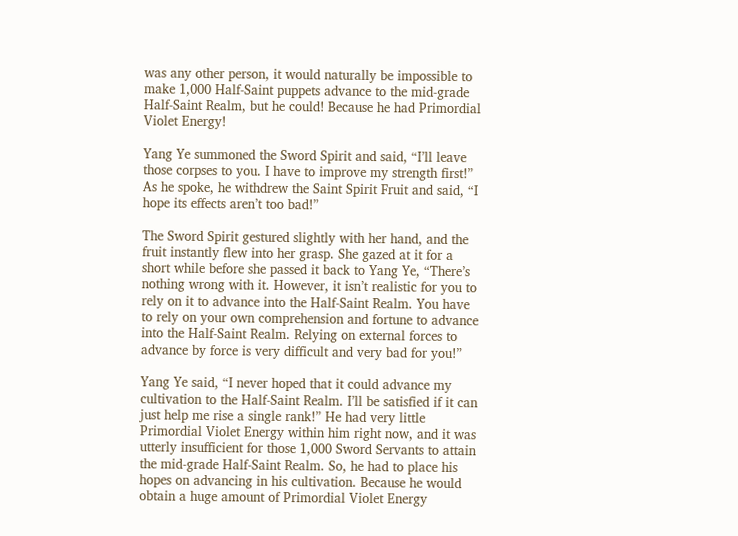was any other person, it would naturally be impossible to make 1,000 Half-Saint puppets advance to the mid-grade Half-Saint Realm, but he could! Because he had Primordial Violet Energy!

Yang Ye summoned the Sword Spirit and said, “I’ll leave those corpses to you. I have to improve my strength first!” As he spoke, he withdrew the Saint Spirit Fruit and said, “I hope its effects aren’t too bad!”

The Sword Spirit gestured slightly with her hand, and the fruit instantly flew into her grasp. She gazed at it for a short while before she passed it back to Yang Ye, “There’s nothing wrong with it. However, it isn’t realistic for you to rely on it to advance into the Half-Saint Realm. You have to rely on your own comprehension and fortune to advance into the Half-Saint Realm. Relying on external forces to advance by force is very difficult and very bad for you!”

Yang Ye said, “I never hoped that it could advance my cultivation to the Half-Saint Realm. I’ll be satisfied if it can just help me rise a single rank!” He had very little Primordial Violet Energy within him right now, and it was utterly insufficient for those 1,000 Sword Servants to attain the mid-grade Half-Saint Realm. So, he had to place his hopes on advancing in his cultivation. Because he would obtain a huge amount of Primordial Violet Energy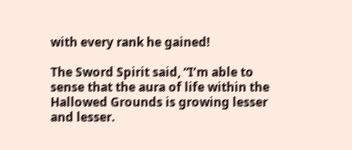with every rank he gained!

The Sword Spirit said, “I’m able to sense that the aura of life within the Hallowed Grounds is growing lesser and lesser.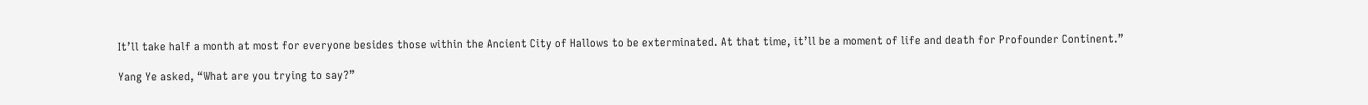It’ll take half a month at most for everyone besides those within the Ancient City of Hallows to be exterminated. At that time, it’ll be a moment of life and death for Profounder Continent.”

Yang Ye asked, “What are you trying to say?”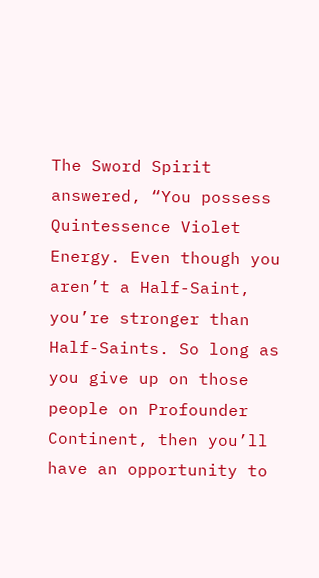The Sword Spirit answered, “You possess Quintessence Violet Energy. Even though you aren’t a Half-Saint, you’re stronger than Half-Saints. So long as you give up on those people on Profounder Continent, then you’ll have an opportunity to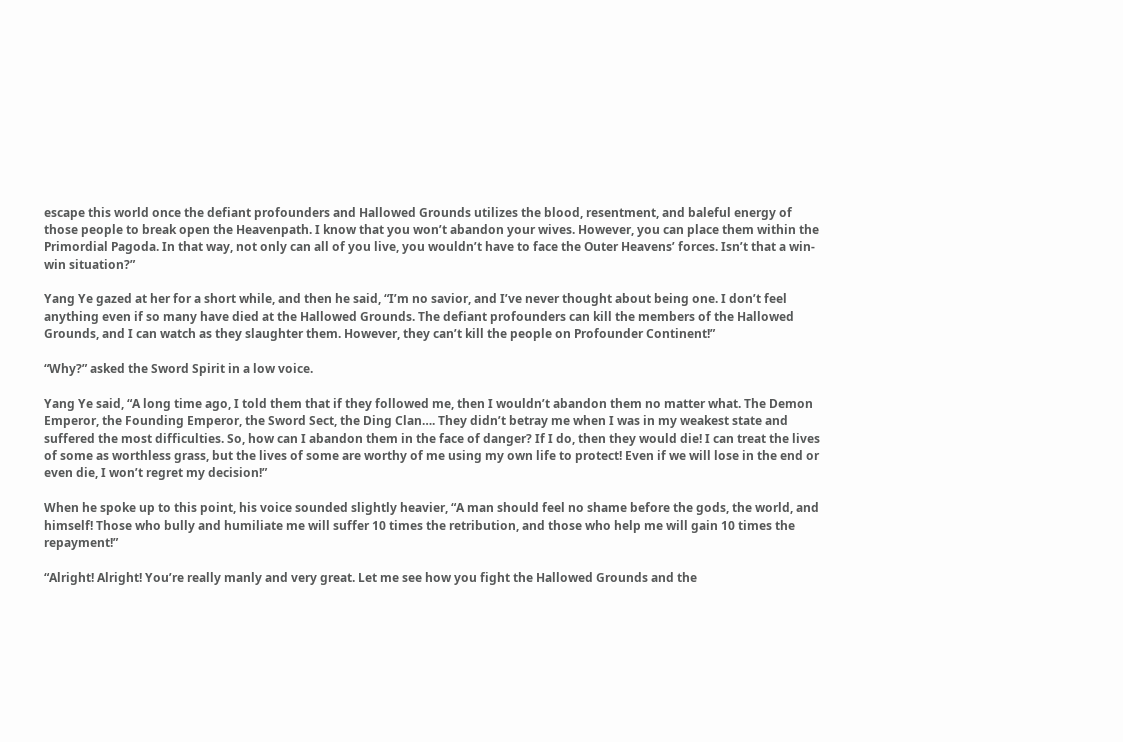escape this world once the defiant profounders and Hallowed Grounds utilizes the blood, resentment, and baleful energy of those people to break open the Heavenpath. I know that you won’t abandon your wives. However, you can place them within the Primordial Pagoda. In that way, not only can all of you live, you wouldn’t have to face the Outer Heavens’ forces. Isn’t that a win-win situation?”

Yang Ye gazed at her for a short while, and then he said, “I’m no savior, and I’ve never thought about being one. I don’t feel anything even if so many have died at the Hallowed Grounds. The defiant profounders can kill the members of the Hallowed Grounds, and I can watch as they slaughter them. However, they can’t kill the people on Profounder Continent!”

“Why?” asked the Sword Spirit in a low voice.

Yang Ye said, “A long time ago, I told them that if they followed me, then I wouldn’t abandon them no matter what. The Demon Emperor, the Founding Emperor, the Sword Sect, the Ding Clan…. They didn’t betray me when I was in my weakest state and suffered the most difficulties. So, how can I abandon them in the face of danger? If I do, then they would die! I can treat the lives of some as worthless grass, but the lives of some are worthy of me using my own life to protect! Even if we will lose in the end or even die, I won’t regret my decision!”

When he spoke up to this point, his voice sounded slightly heavier, “A man should feel no shame before the gods, the world, and himself! Those who bully and humiliate me will suffer 10 times the retribution, and those who help me will gain 10 times the repayment!”

“Alright! Alright! You’re really manly and very great. Let me see how you fight the Hallowed Grounds and the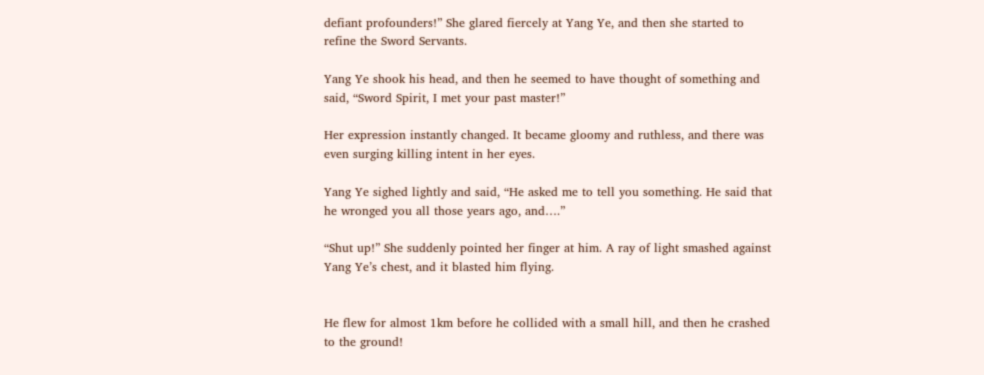defiant profounders!” She glared fiercely at Yang Ye, and then she started to refine the Sword Servants.

Yang Ye shook his head, and then he seemed to have thought of something and said, “Sword Spirit, I met your past master!”

Her expression instantly changed. It became gloomy and ruthless, and there was even surging killing intent in her eyes.

Yang Ye sighed lightly and said, “He asked me to tell you something. He said that he wronged you all those years ago, and….”

“Shut up!” She suddenly pointed her finger at him. A ray of light smashed against Yang Ye’s chest, and it blasted him flying.


He flew for almost 1km before he collided with a small hill, and then he crashed to the ground!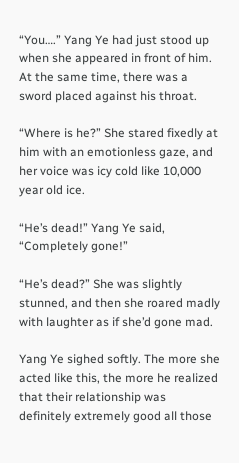“You….” Yang Ye had just stood up when she appeared in front of him. At the same time, there was a sword placed against his throat.

“Where is he?” She stared fixedly at him with an emotionless gaze, and her voice was icy cold like 10,000 year old ice.

“He’s dead!” Yang Ye said, “Completely gone!”

“He’s dead?” She was slightly stunned, and then she roared madly with laughter as if she’d gone mad.

Yang Ye sighed softly. The more she acted like this, the more he realized that their relationship was definitely extremely good all those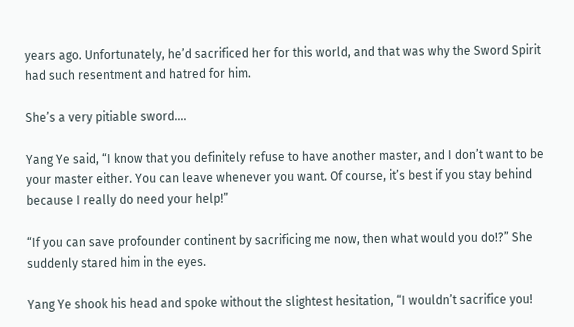years ago. Unfortunately, he’d sacrificed her for this world, and that was why the Sword Spirit had such resentment and hatred for him.

She’s a very pitiable sword….

Yang Ye said, “I know that you definitely refuse to have another master, and I don’t want to be your master either. You can leave whenever you want. Of course, it’s best if you stay behind because I really do need your help!”

“If you can save profounder continent by sacrificing me now, then what would you do!?” She suddenly stared him in the eyes.

Yang Ye shook his head and spoke without the slightest hesitation, “I wouldn’t sacrifice you!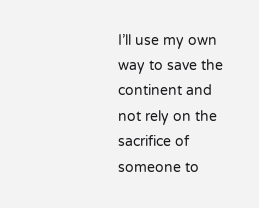I’ll use my own way to save the continent and not rely on the sacrifice of someone to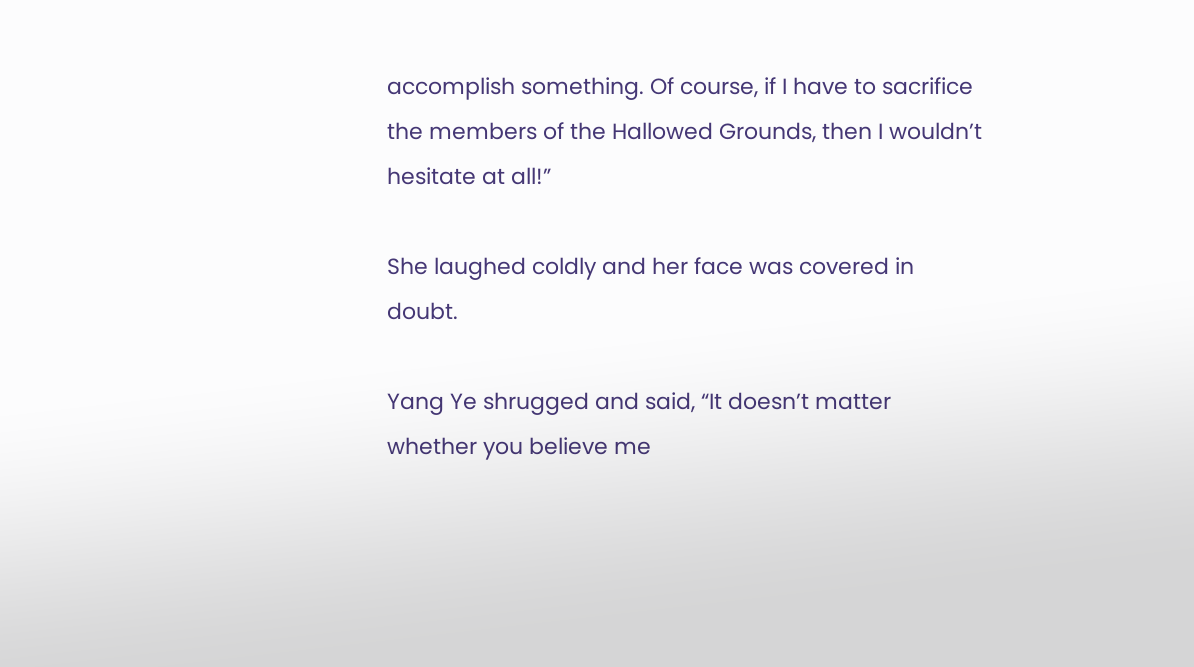accomplish something. Of course, if I have to sacrifice the members of the Hallowed Grounds, then I wouldn’t hesitate at all!”

She laughed coldly and her face was covered in doubt.

Yang Ye shrugged and said, “It doesn’t matter whether you believe me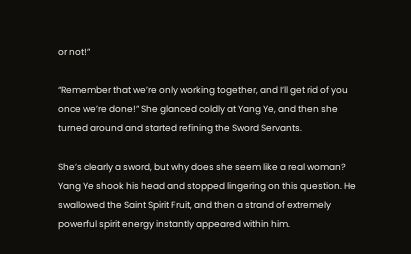or not!”

“Remember that we’re only working together, and I’ll get rid of you once we’re done!” She glanced coldly at Yang Ye, and then she turned around and started refining the Sword Servants.

She’s clearly a sword, but why does she seem like a real woman? Yang Ye shook his head and stopped lingering on this question. He swallowed the Saint Spirit Fruit, and then a strand of extremely powerful spirit energy instantly appeared within him.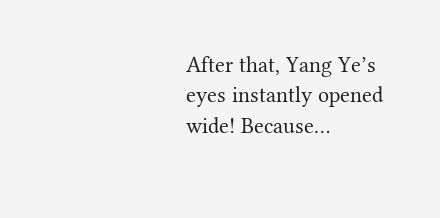After that, Yang Ye’s eyes instantly opened wide! Because…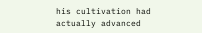his cultivation had actually advanced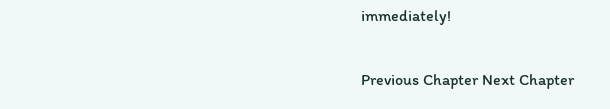immediately!

Previous Chapter Next Chapter